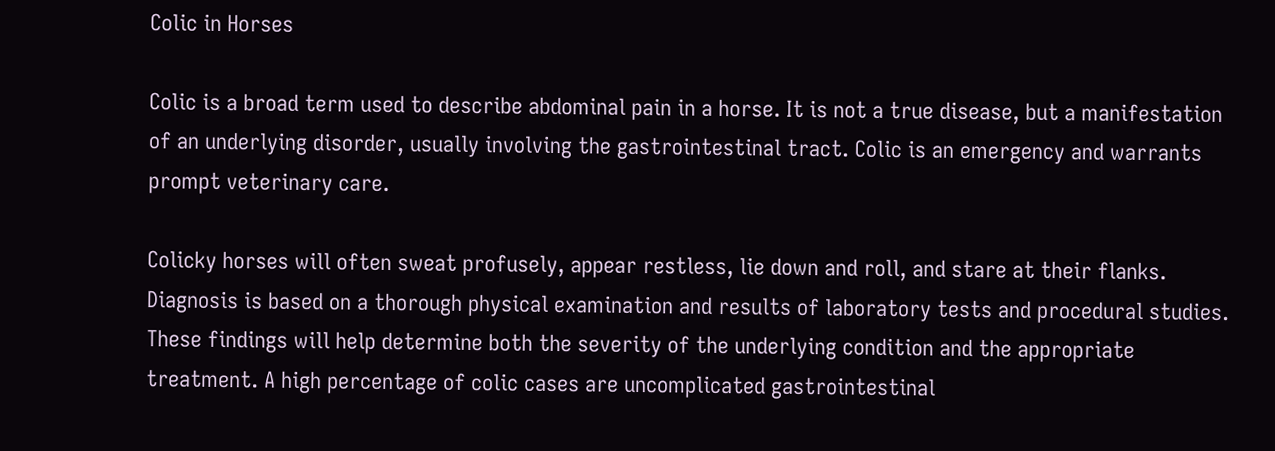Colic in Horses

Colic is a broad term used to describe abdominal pain in a horse. It is not a true disease, but a manifestation of an underlying disorder, usually involving the gastrointestinal tract. Colic is an emergency and warrants prompt veterinary care.

Colicky horses will often sweat profusely, appear restless, lie down and roll, and stare at their flanks. Diagnosis is based on a thorough physical examination and results of laboratory tests and procedural studies. These findings will help determine both the severity of the underlying condition and the appropriate treatment. A high percentage of colic cases are uncomplicated gastrointestinal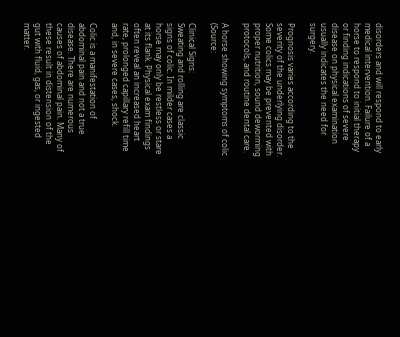disorders and will respond to early medical intervention. Failure of a horse to respond to initial therapy or finding indications of severe disease on physical examination usually indicates the need for surgery.

Prognosis varies according to the severity of the underlying disorder. Some colics may be prevented with proper nutrition, sound deworming protocols, and routine dental care.

A horse showing symptoms of colic (Source:

Clinical Signs:
Sweating and rolling are classic signs of colic. In milder cases a horse may only be restless or stare at its flank. Physical exam findings often reveal an increased heart rate, prolonged capillary refill time and, in severe cases, shock.

Colic is a manifestation of abdominal pain and not a true disease. There are numerous causes of abdominal pain. Many of these result in distension of the gut with fluid, gas, or ingested matter.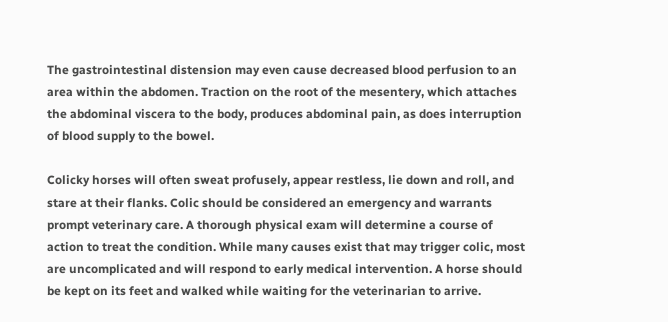The gastrointestinal distension may even cause decreased blood perfusion to an area within the abdomen. Traction on the root of the mesentery, which attaches the abdominal viscera to the body, produces abdominal pain, as does interruption of blood supply to the bowel.

Colicky horses will often sweat profusely, appear restless, lie down and roll, and stare at their flanks. Colic should be considered an emergency and warrants prompt veterinary care. A thorough physical exam will determine a course of action to treat the condition. While many causes exist that may trigger colic, most are uncomplicated and will respond to early medical intervention. A horse should be kept on its feet and walked while waiting for the veterinarian to arrive.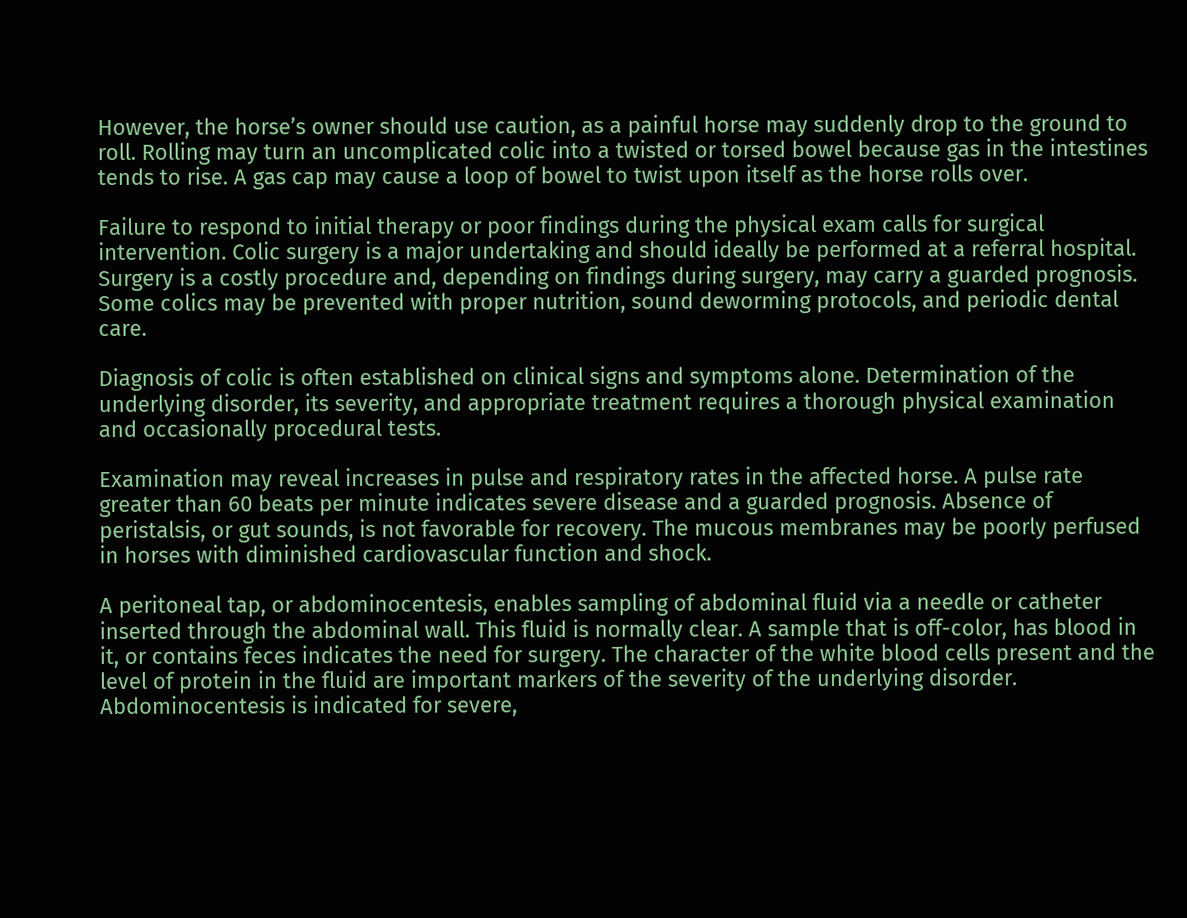However, the horse’s owner should use caution, as a painful horse may suddenly drop to the ground to roll. Rolling may turn an uncomplicated colic into a twisted or torsed bowel because gas in the intestines tends to rise. A gas cap may cause a loop of bowel to twist upon itself as the horse rolls over.

Failure to respond to initial therapy or poor findings during the physical exam calls for surgical intervention. Colic surgery is a major undertaking and should ideally be performed at a referral hospital. Surgery is a costly procedure and, depending on findings during surgery, may carry a guarded prognosis. Some colics may be prevented with proper nutrition, sound deworming protocols, and periodic dental care.

Diagnosis of colic is often established on clinical signs and symptoms alone. Determination of the underlying disorder, its severity, and appropriate treatment requires a thorough physical examination and occasionally procedural tests.

Examination may reveal increases in pulse and respiratory rates in the affected horse. A pulse rate greater than 60 beats per minute indicates severe disease and a guarded prognosis. Absence of peristalsis, or gut sounds, is not favorable for recovery. The mucous membranes may be poorly perfused in horses with diminished cardiovascular function and shock.

A peritoneal tap, or abdominocentesis, enables sampling of abdominal fluid via a needle or catheter inserted through the abdominal wall. This fluid is normally clear. A sample that is off-color, has blood in it, or contains feces indicates the need for surgery. The character of the white blood cells present and the level of protein in the fluid are important markers of the severity of the underlying disorder. Abdominocentesis is indicated for severe,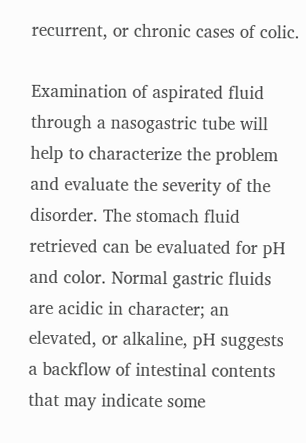recurrent, or chronic cases of colic.

Examination of aspirated fluid through a nasogastric tube will help to characterize the problem and evaluate the severity of the disorder. The stomach fluid retrieved can be evaluated for pH and color. Normal gastric fluids are acidic in character; an elevated, or alkaline, pH suggests a backflow of intestinal contents that may indicate some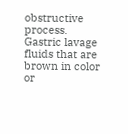obstructive process. Gastric lavage fluids that are brown in color or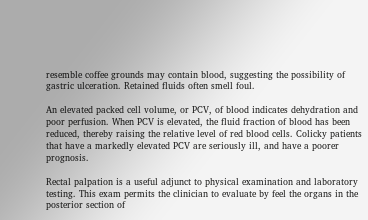resemble coffee grounds may contain blood, suggesting the possibility of gastric ulceration. Retained fluids often smell foul.

An elevated packed cell volume, or PCV, of blood indicates dehydration and poor perfusion. When PCV is elevated, the fluid fraction of blood has been reduced, thereby raising the relative level of red blood cells. Colicky patients that have a markedly elevated PCV are seriously ill, and have a poorer prognosis.

Rectal palpation is a useful adjunct to physical examination and laboratory testing. This exam permits the clinician to evaluate by feel the organs in the posterior section of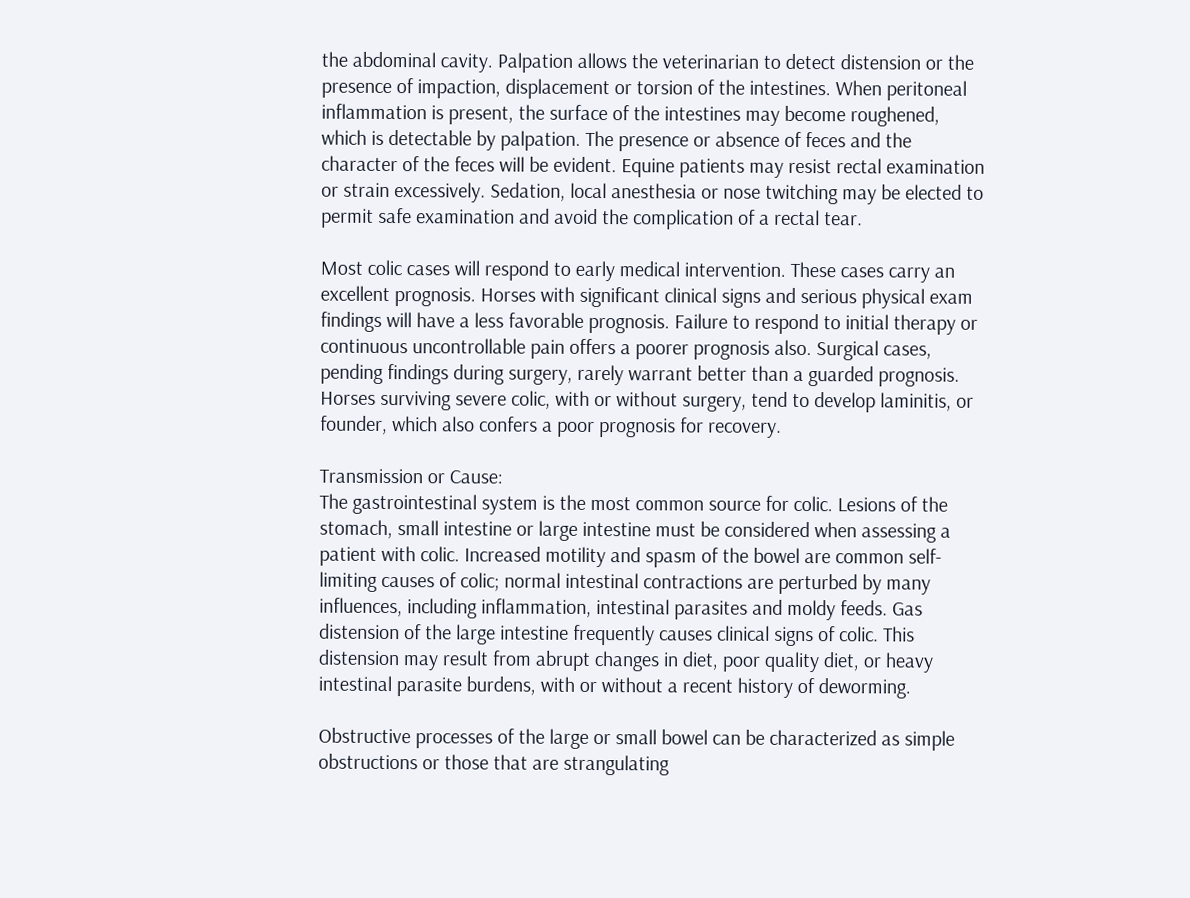the abdominal cavity. Palpation allows the veterinarian to detect distension or the presence of impaction, displacement or torsion of the intestines. When peritoneal inflammation is present, the surface of the intestines may become roughened, which is detectable by palpation. The presence or absence of feces and the character of the feces will be evident. Equine patients may resist rectal examination or strain excessively. Sedation, local anesthesia or nose twitching may be elected to permit safe examination and avoid the complication of a rectal tear.

Most colic cases will respond to early medical intervention. These cases carry an excellent prognosis. Horses with significant clinical signs and serious physical exam findings will have a less favorable prognosis. Failure to respond to initial therapy or continuous uncontrollable pain offers a poorer prognosis also. Surgical cases, pending findings during surgery, rarely warrant better than a guarded prognosis. Horses surviving severe colic, with or without surgery, tend to develop laminitis, or founder, which also confers a poor prognosis for recovery.

Transmission or Cause:
The gastrointestinal system is the most common source for colic. Lesions of the stomach, small intestine or large intestine must be considered when assessing a patient with colic. Increased motility and spasm of the bowel are common self-limiting causes of colic; normal intestinal contractions are perturbed by many influences, including inflammation, intestinal parasites and moldy feeds. Gas distension of the large intestine frequently causes clinical signs of colic. This distension may result from abrupt changes in diet, poor quality diet, or heavy intestinal parasite burdens, with or without a recent history of deworming.

Obstructive processes of the large or small bowel can be characterized as simple obstructions or those that are strangulating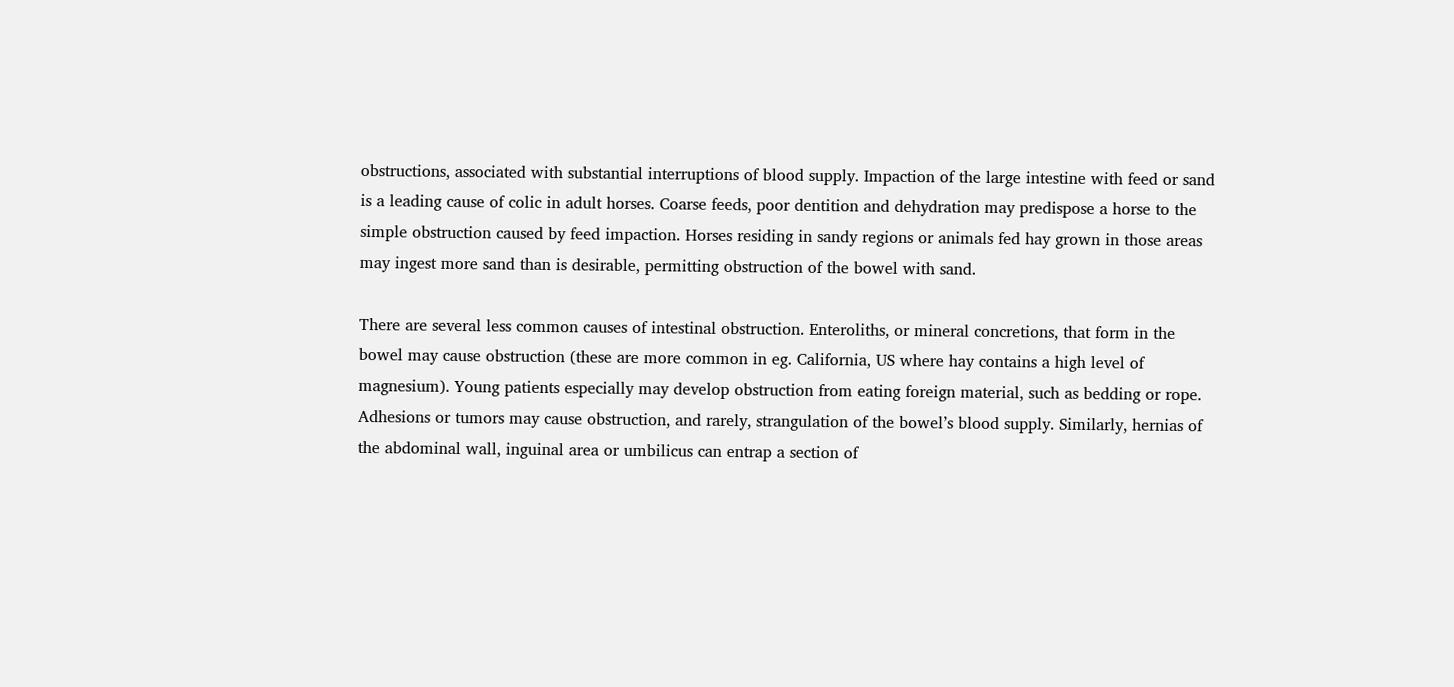obstructions, associated with substantial interruptions of blood supply. Impaction of the large intestine with feed or sand is a leading cause of colic in adult horses. Coarse feeds, poor dentition and dehydration may predispose a horse to the simple obstruction caused by feed impaction. Horses residing in sandy regions or animals fed hay grown in those areas may ingest more sand than is desirable, permitting obstruction of the bowel with sand.

There are several less common causes of intestinal obstruction. Enteroliths, or mineral concretions, that form in the bowel may cause obstruction (these are more common in eg. California, US where hay contains a high level of magnesium). Young patients especially may develop obstruction from eating foreign material, such as bedding or rope. Adhesions or tumors may cause obstruction, and rarely, strangulation of the bowel’s blood supply. Similarly, hernias of the abdominal wall, inguinal area or umbilicus can entrap a section of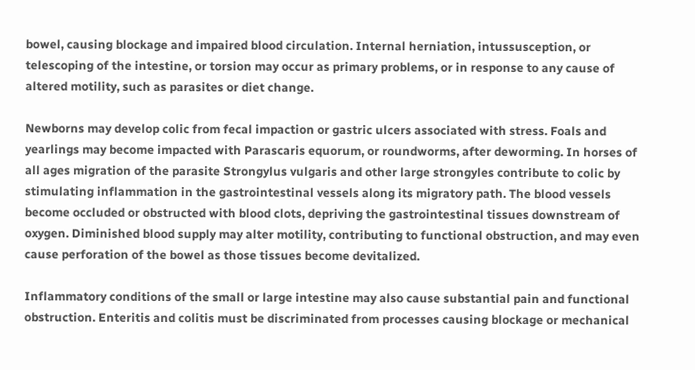bowel, causing blockage and impaired blood circulation. Internal herniation, intussusception, or telescoping of the intestine, or torsion may occur as primary problems, or in response to any cause of altered motility, such as parasites or diet change.

Newborns may develop colic from fecal impaction or gastric ulcers associated with stress. Foals and yearlings may become impacted with Parascaris equorum, or roundworms, after deworming. In horses of all ages migration of the parasite Strongylus vulgaris and other large strongyles contribute to colic by stimulating inflammation in the gastrointestinal vessels along its migratory path. The blood vessels become occluded or obstructed with blood clots, depriving the gastrointestinal tissues downstream of oxygen. Diminished blood supply may alter motility, contributing to functional obstruction, and may even cause perforation of the bowel as those tissues become devitalized.

Inflammatory conditions of the small or large intestine may also cause substantial pain and functional obstruction. Enteritis and colitis must be discriminated from processes causing blockage or mechanical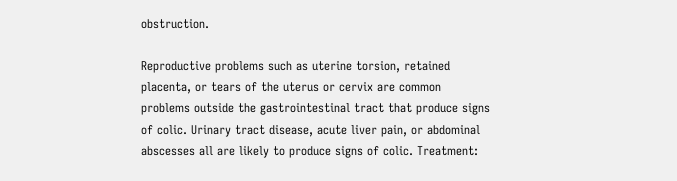obstruction.

Reproductive problems such as uterine torsion, retained placenta, or tears of the uterus or cervix are common problems outside the gastrointestinal tract that produce signs of colic. Urinary tract disease, acute liver pain, or abdominal abscesses all are likely to produce signs of colic. Treatment: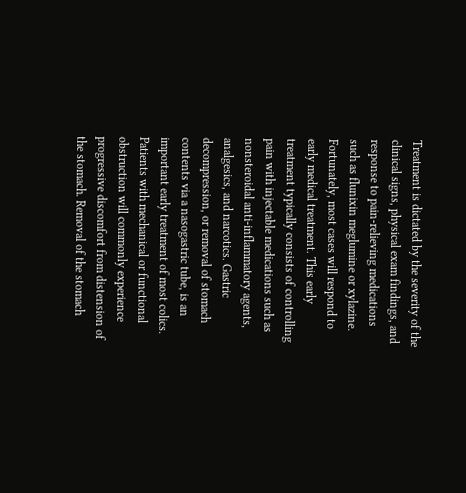Treatment is dictated by the severity of the clinical signs, physical exam findings, and response to pain-relieving medications such as flunixin meglumine or xylazine. Fortunately, most cases will respond to early medical treatment. This early treatment typically consists of controlling pain with injectable medications such as nonsteroidal anti-inflammatory agents, analgesics, and narcotics. Gastric decompression, or removal of stomach contents via a nasogastric tube, is an important early treatment of most colics. Patients with mechanical or functional obstruction will commonly experience progressive discomfort from distension of the stomach. Removal of the stomach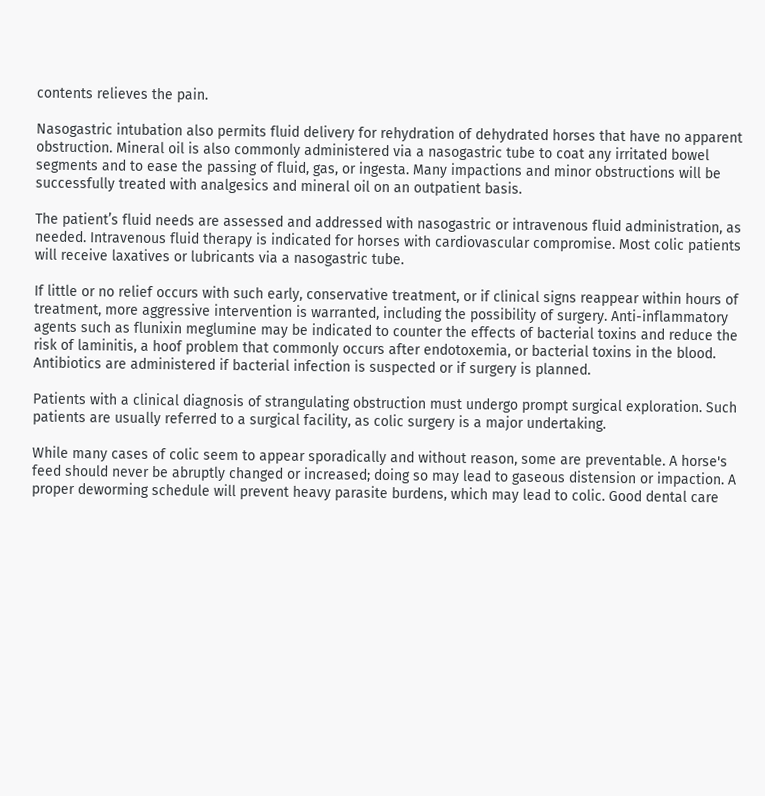contents relieves the pain.

Nasogastric intubation also permits fluid delivery for rehydration of dehydrated horses that have no apparent obstruction. Mineral oil is also commonly administered via a nasogastric tube to coat any irritated bowel segments and to ease the passing of fluid, gas, or ingesta. Many impactions and minor obstructions will be successfully treated with analgesics and mineral oil on an outpatient basis.

The patient’s fluid needs are assessed and addressed with nasogastric or intravenous fluid administration, as needed. Intravenous fluid therapy is indicated for horses with cardiovascular compromise. Most colic patients will receive laxatives or lubricants via a nasogastric tube.

If little or no relief occurs with such early, conservative treatment, or if clinical signs reappear within hours of treatment, more aggressive intervention is warranted, including the possibility of surgery. Anti-inflammatory agents such as flunixin meglumine may be indicated to counter the effects of bacterial toxins and reduce the risk of laminitis, a hoof problem that commonly occurs after endotoxemia, or bacterial toxins in the blood. Antibiotics are administered if bacterial infection is suspected or if surgery is planned.

Patients with a clinical diagnosis of strangulating obstruction must undergo prompt surgical exploration. Such patients are usually referred to a surgical facility, as colic surgery is a major undertaking.

While many cases of colic seem to appear sporadically and without reason, some are preventable. A horse's feed should never be abruptly changed or increased; doing so may lead to gaseous distension or impaction. A proper deworming schedule will prevent heavy parasite burdens, which may lead to colic. Good dental care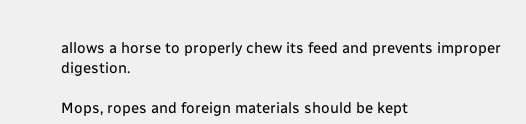allows a horse to properly chew its feed and prevents improper digestion.

Mops, ropes and foreign materials should be kept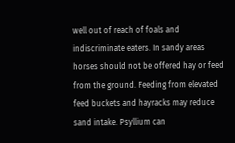well out of reach of foals and indiscriminate eaters. In sandy areas horses should not be offered hay or feed from the ground. Feeding from elevated feed buckets and hayracks may reduce sand intake. Psyllium can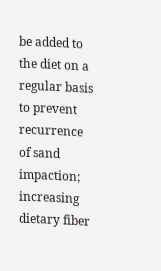be added to the diet on a regular basis to prevent recurrence of sand impaction; increasing dietary fiber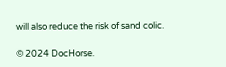will also reduce the risk of sand colic.

© 2024 DocHorse.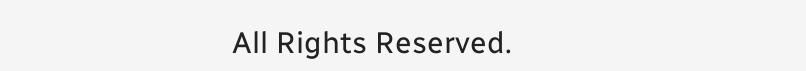All Rights Reserved.